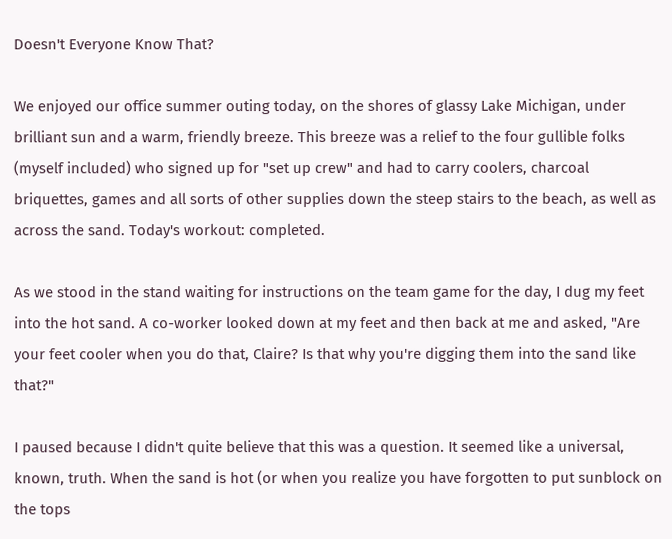Doesn't Everyone Know That?

We enjoyed our office summer outing today, on the shores of glassy Lake Michigan, under brilliant sun and a warm, friendly breeze. This breeze was a relief to the four gullible folks (myself included) who signed up for "set up crew" and had to carry coolers, charcoal briquettes, games and all sorts of other supplies down the steep stairs to the beach, as well as across the sand. Today's workout: completed.

As we stood in the stand waiting for instructions on the team game for the day, I dug my feet into the hot sand. A co-worker looked down at my feet and then back at me and asked, "Are your feet cooler when you do that, Claire? Is that why you're digging them into the sand like that?"

I paused because I didn't quite believe that this was a question. It seemed like a universal, known, truth. When the sand is hot (or when you realize you have forgotten to put sunblock on the tops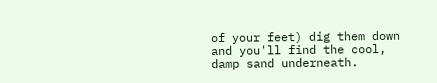of your feet) dig them down and you'll find the cool, damp sand underneath.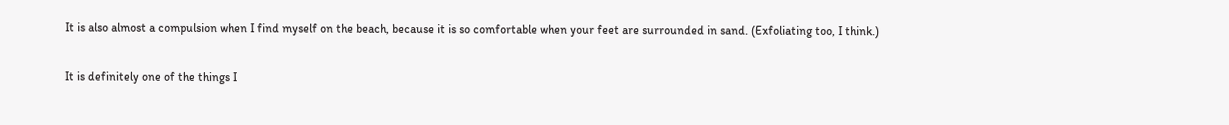It is also almost a compulsion when I find myself on the beach, because it is so comfortable when your feet are surrounded in sand. (Exfoliating too, I think.)

It is definitely one of the things I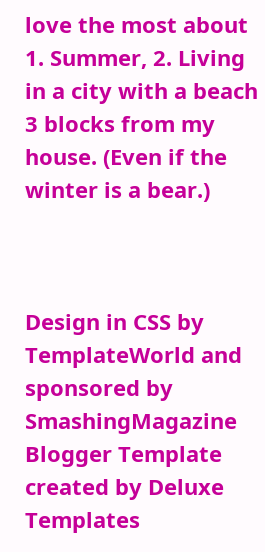love the most about 1. Summer, 2. Living in a city with a beach 3 blocks from my house. (Even if the winter is a bear.)



Design in CSS by TemplateWorld and sponsored by SmashingMagazine
Blogger Template created by Deluxe Templates